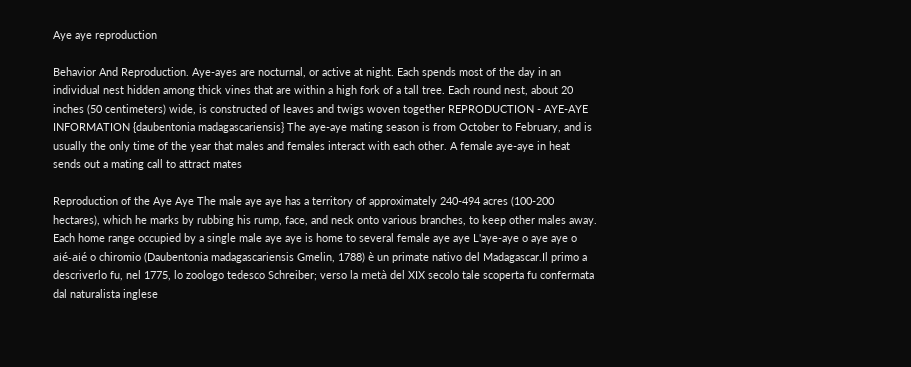Aye aye reproduction

Behavior And Reproduction. Aye-ayes are nocturnal, or active at night. Each spends most of the day in an individual nest hidden among thick vines that are within a high fork of a tall tree. Each round nest, about 20 inches (50 centimeters) wide, is constructed of leaves and twigs woven together REPRODUCTION - AYE-AYE INFORMATION {daubentonia madagascariensis} The aye-aye mating season is from October to February, and is usually the only time of the year that males and females interact with each other. A female aye-aye in heat sends out a mating call to attract mates

Reproduction of the Aye Aye The male aye aye has a territory of approximately 240-494 acres (100-200 hectares), which he marks by rubbing his rump, face, and neck onto various branches, to keep other males away. Each home range occupied by a single male aye aye is home to several female aye aye L'aye-aye o aye aye o aié-aié o chiromio (Daubentonia madagascariensis Gmelin, 1788) è un primate nativo del Madagascar.Il primo a descriverlo fu, nel 1775, lo zoologo tedesco Schreiber; verso la metà del XIX secolo tale scoperta fu confermata dal naturalista inglese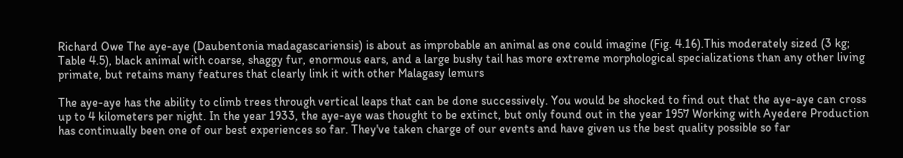Richard Owe The aye-aye (Daubentonia madagascariensis) is about as improbable an animal as one could imagine (Fig. 4.16).This moderately sized (3 kg; Table 4.5), black animal with coarse, shaggy fur, enormous ears, and a large bushy tail has more extreme morphological specializations than any other living primate, but retains many features that clearly link it with other Malagasy lemurs

The aye-aye has the ability to climb trees through vertical leaps that can be done successively. You would be shocked to find out that the aye-aye can cross up to 4 kilometers per night. In the year 1933, the aye-aye was thought to be extinct, but only found out in the year 1957 Working with Ayedere Production has continually been one of our best experiences so far. They've taken charge of our events and have given us the best quality possible so far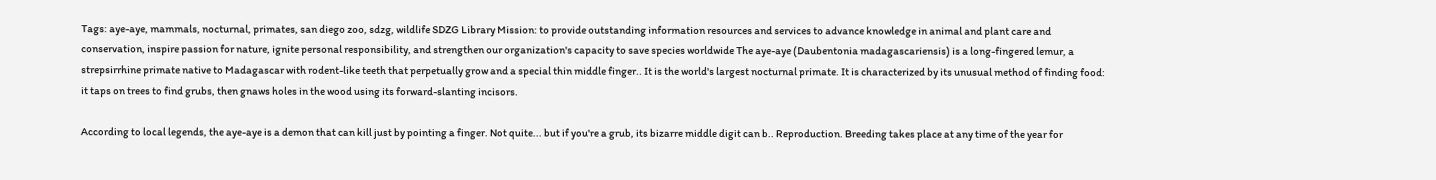Tags: aye-aye, mammals, nocturnal, primates, san diego zoo, sdzg, wildlife SDZG Library Mission: to provide outstanding information resources and services to advance knowledge in animal and plant care and conservation, inspire passion for nature, ignite personal responsibility, and strengthen our organization's capacity to save species worldwide The aye-aye (Daubentonia madagascariensis) is a long-fingered lemur, a strepsirrhine primate native to Madagascar with rodent-like teeth that perpetually grow and a special thin middle finger.. It is the world's largest nocturnal primate. It is characterized by its unusual method of finding food: it taps on trees to find grubs, then gnaws holes in the wood using its forward-slanting incisors.

According to local legends, the aye-aye is a demon that can kill just by pointing a finger. Not quite... but if you're a grub, its bizarre middle digit can b.. Reproduction. Breeding takes place at any time of the year for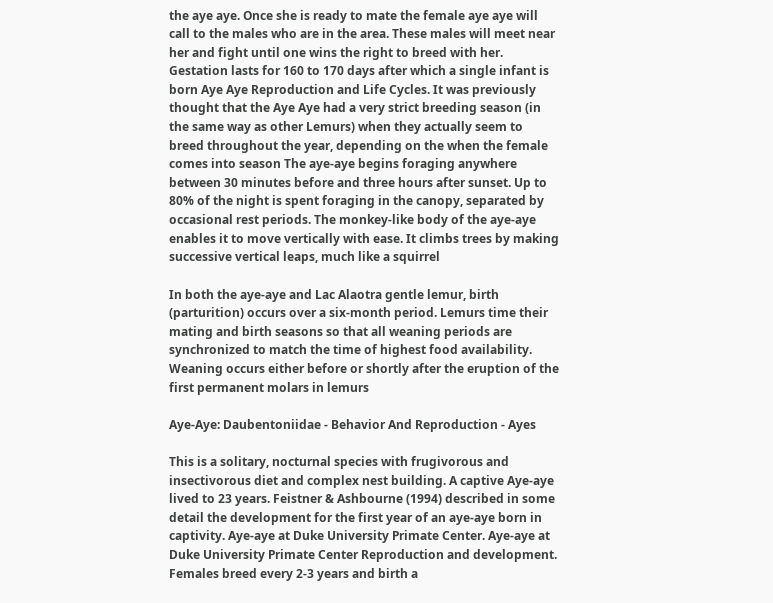the aye aye. Once she is ready to mate the female aye aye will call to the males who are in the area. These males will meet near her and fight until one wins the right to breed with her. Gestation lasts for 160 to 170 days after which a single infant is born Aye Aye Reproduction and Life Cycles. It was previously thought that the Aye Aye had a very strict breeding season (in the same way as other Lemurs) when they actually seem to breed throughout the year, depending on the when the female comes into season The aye-aye begins foraging anywhere between 30 minutes before and three hours after sunset. Up to 80% of the night is spent foraging in the canopy, separated by occasional rest periods. The monkey-like body of the aye-aye enables it to move vertically with ease. It climbs trees by making successive vertical leaps, much like a squirrel

In both the aye-aye and Lac Alaotra gentle lemur, birth (parturition) occurs over a six-month period. Lemurs time their mating and birth seasons so that all weaning periods are synchronized to match the time of highest food availability. Weaning occurs either before or shortly after the eruption of the first permanent molars in lemurs

Aye-Aye: Daubentoniidae - Behavior And Reproduction - Ayes

This is a solitary, nocturnal species with frugivorous and insectivorous diet and complex nest building. A captive Aye-aye lived to 23 years. Feistner & Ashbourne (1994) described in some detail the development for the first year of an aye-aye born in captivity. Aye-aye at Duke University Primate Center. Aye-aye at Duke University Primate Center Reproduction and development. Females breed every 2-3 years and birth a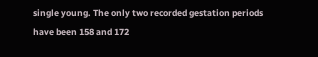single young. The only two recorded gestation periods have been 158 and 172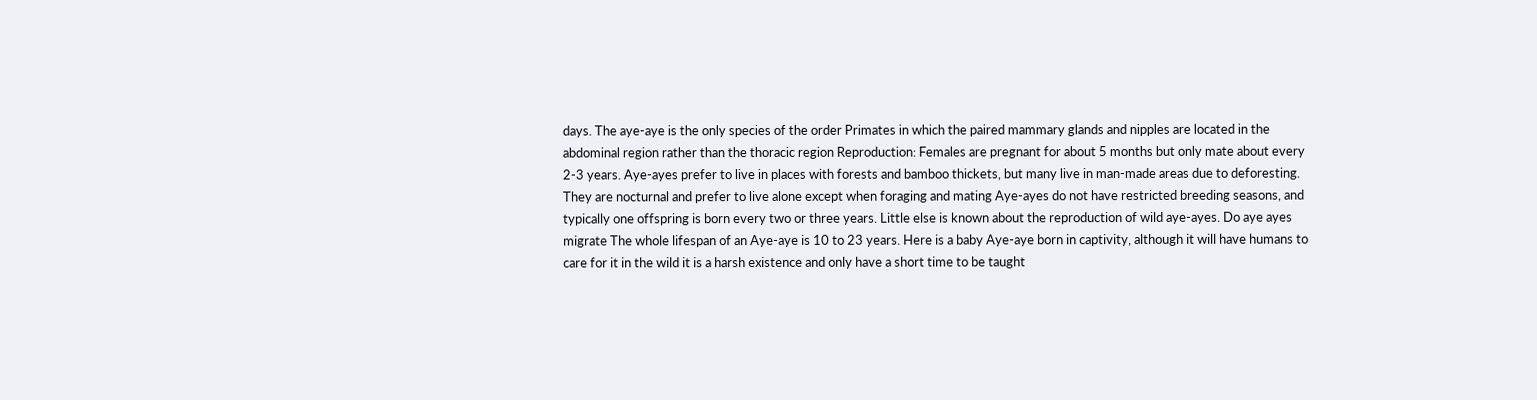days. The aye-aye is the only species of the order Primates in which the paired mammary glands and nipples are located in the abdominal region rather than the thoracic region Reproduction: Females are pregnant for about 5 months but only mate about every 2-3 years. Aye-ayes prefer to live in places with forests and bamboo thickets, but many live in man-made areas due to deforesting. They are nocturnal and prefer to live alone except when foraging and mating Aye-ayes do not have restricted breeding seasons, and typically one offspring is born every two or three years. Little else is known about the reproduction of wild aye-ayes. Do aye ayes migrate The whole lifespan of an Aye-aye is 10 to 23 years. Here is a baby Aye-aye born in captivity, although it will have humans to care for it in the wild it is a harsh existence and only have a short time to be taught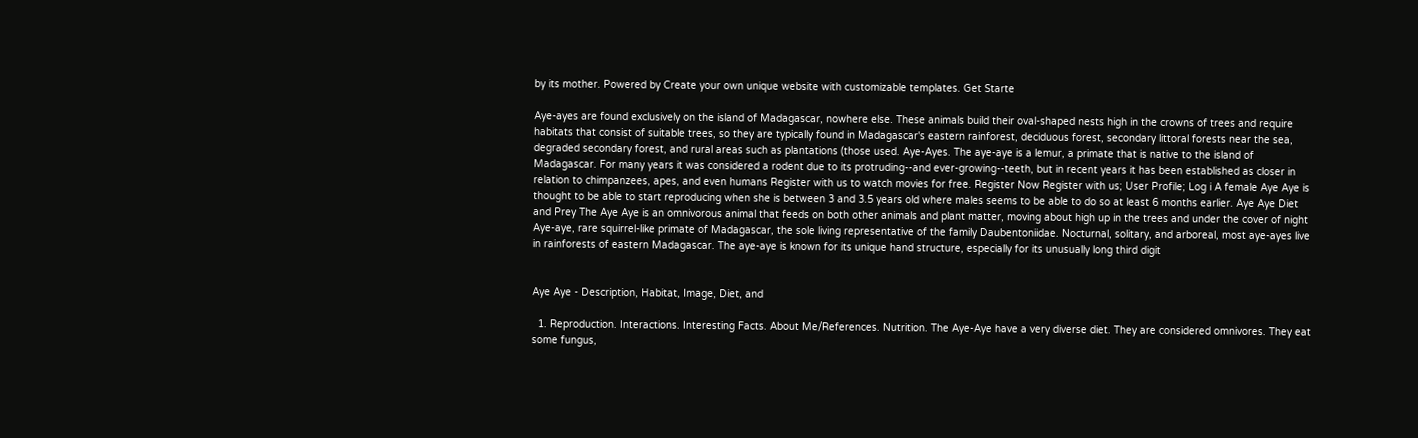by its mother. Powered by Create your own unique website with customizable templates. Get Starte

Aye-ayes are found exclusively on the island of Madagascar, nowhere else. These animals build their oval-shaped nests high in the crowns of trees and require habitats that consist of suitable trees, so they are typically found in Madagascar's eastern rainforest, deciduous forest, secondary littoral forests near the sea, degraded secondary forest, and rural areas such as plantations (those used. Aye-Ayes. The aye-aye is a lemur, a primate that is native to the island of Madagascar. For many years it was considered a rodent due to its protruding--and ever-growing--teeth, but in recent years it has been established as closer in relation to chimpanzees, apes, and even humans Register with us to watch movies for free. Register Now Register with us; User Profile; Log i A female Aye Aye is thought to be able to start reproducing when she is between 3 and 3.5 years old where males seems to be able to do so at least 6 months earlier. Aye Aye Diet and Prey The Aye Aye is an omnivorous animal that feeds on both other animals and plant matter, moving about high up in the trees and under the cover of night Aye-aye, rare squirrel-like primate of Madagascar, the sole living representative of the family Daubentoniidae. Nocturnal, solitary, and arboreal, most aye-ayes live in rainforests of eastern Madagascar. The aye-aye is known for its unique hand structure, especially for its unusually long third digit


Aye Aye - Description, Habitat, Image, Diet, and

  1. Reproduction. Interactions. Interesting Facts. About Me/References. Nutrition. The Aye-Aye have a very diverse diet. They are considered omnivores. They eat some fungus,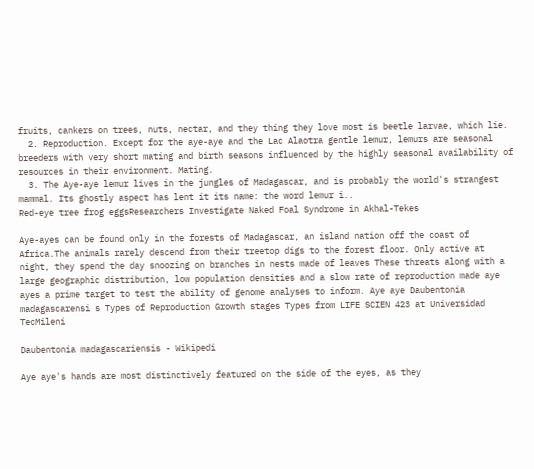fruits, cankers on trees, nuts, nectar, and they thing they love most is beetle larvae, which lie.
  2. Reproduction. Except for the aye-aye and the Lac Alaotra gentle lemur, lemurs are seasonal breeders with very short mating and birth seasons influenced by the highly seasonal availability of resources in their environment. Mating.
  3. The Aye-aye lemur lives in the jungles of Madagascar, and is probably the world's strangest mammal. Its ghostly aspect has lent it its name: the word lemur i..
Red-eye tree frog eggsResearchers Investigate Naked Foal Syndrome in Akhal-Tekes

Aye-ayes can be found only in the forests of Madagascar, an island nation off the coast of Africa.The animals rarely descend from their treetop digs to the forest floor. Only active at night, they spend the day snoozing on branches in nests made of leaves These threats along with a large geographic distribution, low population densities and a slow rate of reproduction made aye ayes a prime target to test the ability of genome analyses to inform. Aye aye Daubentonia madagascarensi s Types of Reproduction Growth stages Types from LIFE SCIEN 423 at Universidad TecMileni

Daubentonia madagascariensis - Wikipedi

Aye aye's hands are most distinctively featured on the side of the eyes, as they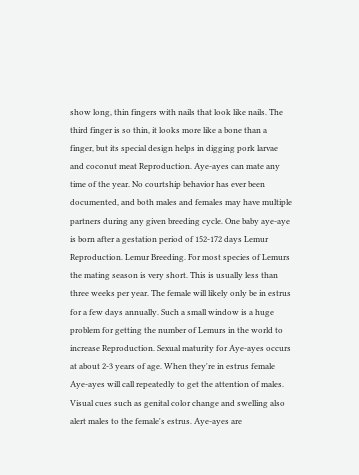show long, thin fingers with nails that look like nails. The third finger is so thin, it looks more like a bone than a finger, but its special design helps in digging pork larvae and coconut meat Reproduction. Aye-ayes can mate any time of the year. No courtship behavior has ever been documented, and both males and females may have multiple partners during any given breeding cycle. One baby aye-aye is born after a gestation period of 152-172 days Lemur Reproduction. Lemur Breeding. For most species of Lemurs the mating season is very short. This is usually less than three weeks per year. The female will likely only be in estrus for a few days annually. Such a small window is a huge problem for getting the number of Lemurs in the world to increase Reproduction. Sexual maturity for Aye-ayes occurs at about 2-3 years of age. When they're in estrus female Aye-ayes will call repeatedly to get the attention of males. Visual cues such as genital color change and swelling also alert males to the female's estrus. Aye-ayes are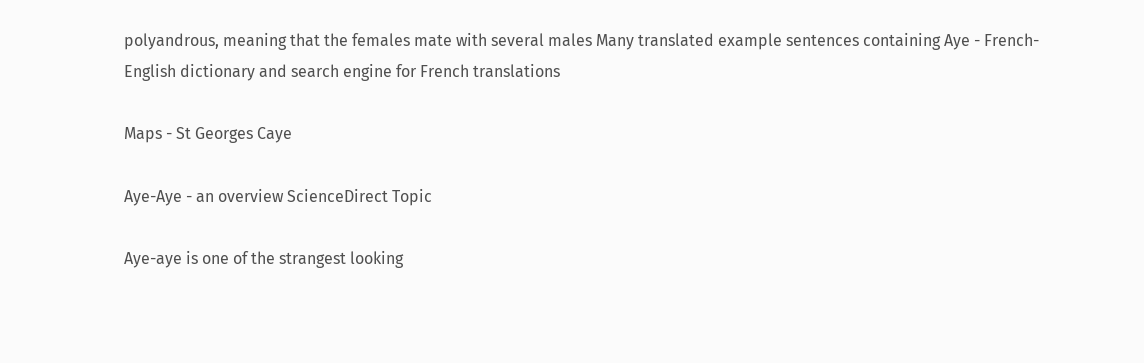polyandrous, meaning that the females mate with several males Many translated example sentences containing Aye - French-English dictionary and search engine for French translations

Maps - St Georges Caye

Aye-Aye - an overview ScienceDirect Topic

Aye-aye is one of the strangest looking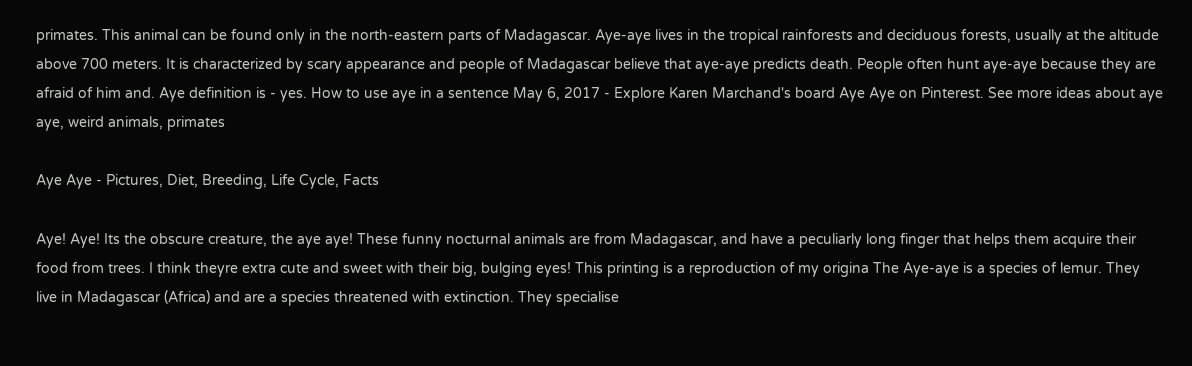primates. This animal can be found only in the north-eastern parts of Madagascar. Aye-aye lives in the tropical rainforests and deciduous forests, usually at the altitude above 700 meters. It is characterized by scary appearance and people of Madagascar believe that aye-aye predicts death. People often hunt aye-aye because they are afraid of him and. Aye definition is - yes. How to use aye in a sentence May 6, 2017 - Explore Karen Marchand's board Aye Aye on Pinterest. See more ideas about aye aye, weird animals, primates

Aye Aye - Pictures, Diet, Breeding, Life Cycle, Facts

Aye! Aye! Its the obscure creature, the aye aye! These funny nocturnal animals are from Madagascar, and have a peculiarly long finger that helps them acquire their food from trees. I think theyre extra cute and sweet with their big, bulging eyes! This printing is a reproduction of my origina The Aye-aye is a species of lemur. They live in Madagascar (Africa) and are a species threatened with extinction. They specialise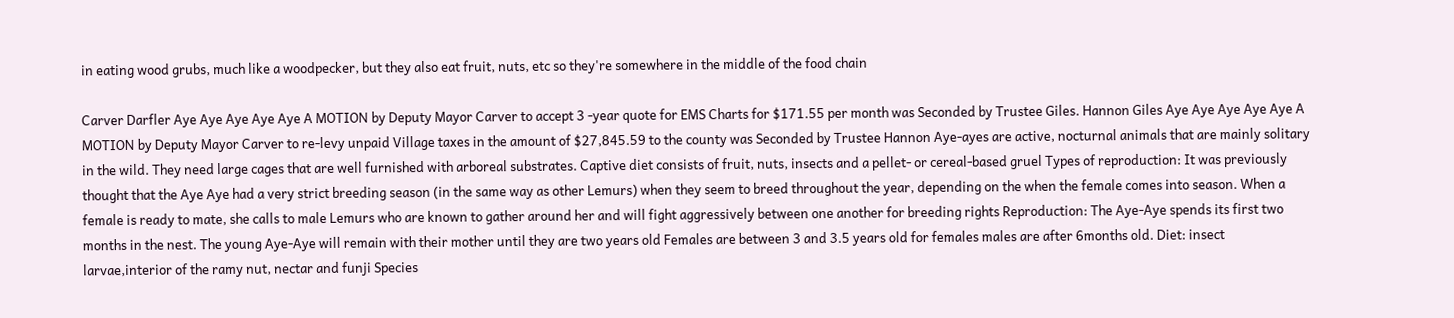in eating wood grubs, much like a woodpecker, but they also eat fruit, nuts, etc so they're somewhere in the middle of the food chain

Carver Darfler Aye Aye Aye Aye Aye A MOTION by Deputy Mayor Carver to accept 3 -year quote for EMS Charts for $171.55 per month was Seconded by Trustee Giles. Hannon Giles Aye Aye Aye Aye Aye A MOTION by Deputy Mayor Carver to re-levy unpaid Village taxes in the amount of $27,845.59 to the county was Seconded by Trustee Hannon Aye-ayes are active, nocturnal animals that are mainly solitary in the wild. They need large cages that are well furnished with arboreal substrates. Captive diet consists of fruit, nuts, insects and a pellet- or cereal-based gruel Types of reproduction: It was previously thought that the Aye Aye had a very strict breeding season (in the same way as other Lemurs) when they seem to breed throughout the year, depending on the when the female comes into season. When a female is ready to mate, she calls to male Lemurs who are known to gather around her and will fight aggressively between one another for breeding rights Reproduction: The Aye-Aye spends its first two months in the nest. The young Aye-Aye will remain with their mother until they are two years old Females are between 3 and 3.5 years old for females males are after 6months old. Diet: insect larvae,interior of the ramy nut, nectar and funji Species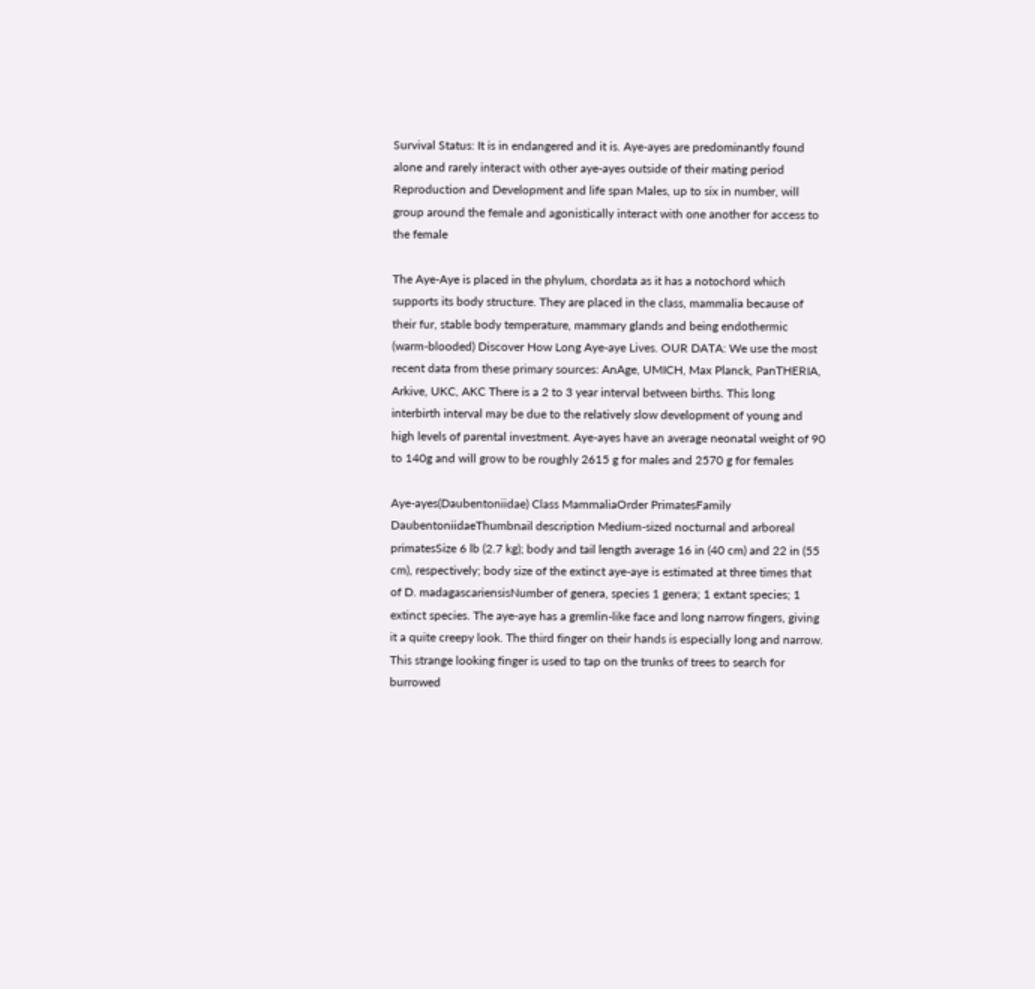Survival Status: It is in endangered and it is. Aye-ayes are predominantly found alone and rarely interact with other aye-ayes outside of their mating period Reproduction and Development and life span Males, up to six in number, will group around the female and agonistically interact with one another for access to the female

The Aye-Aye is placed in the phylum, chordata as it has a notochord which supports its body structure. They are placed in the class, mammalia because of their fur, stable body temperature, mammary glands and being endothermic (warm-blooded) Discover How Long Aye-aye Lives. OUR DATA: We use the most recent data from these primary sources: AnAge, UMICH, Max Planck, PanTHERIA, Arkive, UKC, AKC There is a 2 to 3 year interval between births. This long interbirth interval may be due to the relatively slow development of young and high levels of parental investment. Aye-ayes have an average neonatal weight of 90 to 140g and will grow to be roughly 2615 g for males and 2570 g for females

Aye-ayes(Daubentoniidae) Class MammaliaOrder PrimatesFamily DaubentoniidaeThumbnail description Medium-sized nocturnal and arboreal primatesSize 6 lb (2.7 kg); body and tail length average 16 in (40 cm) and 22 in (55 cm), respectively; body size of the extinct aye-aye is estimated at three times that of D. madagascariensisNumber of genera, species 1 genera; 1 extant species; 1 extinct species. The aye-aye has a gremlin-like face and long narrow fingers, giving it a quite creepy look. The third finger on their hands is especially long and narrow. This strange looking finger is used to tap on the trunks of trees to search for burrowed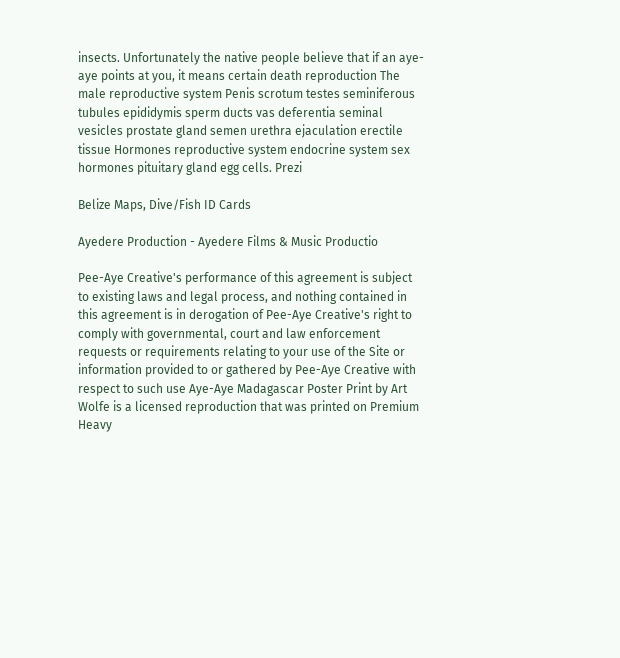insects. Unfortunately the native people believe that if an aye-aye points at you, it means certain death reproduction The male reproductive system Penis scrotum testes seminiferous tubules epididymis sperm ducts vas deferentia seminal vesicles prostate gland semen urethra ejaculation erectile tissue Hormones reproductive system endocrine system sex hormones pituitary gland egg cells. Prezi

Belize Maps, Dive/Fish ID Cards

Ayedere Production - Ayedere Films & Music Productio

Pee-Aye Creative's performance of this agreement is subject to existing laws and legal process, and nothing contained in this agreement is in derogation of Pee-Aye Creative's right to comply with governmental, court and law enforcement requests or requirements relating to your use of the Site or information provided to or gathered by Pee-Aye Creative with respect to such use Aye-Aye Madagascar Poster Print by Art Wolfe is a licensed reproduction that was printed on Premium Heavy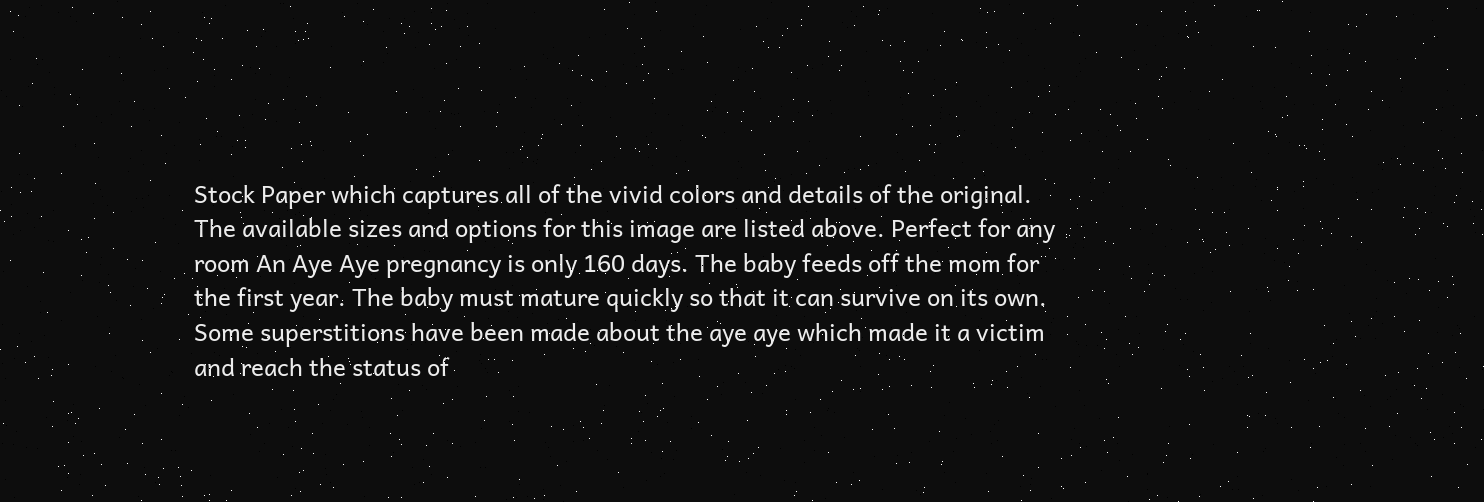Stock Paper which captures all of the vivid colors and details of the original. The available sizes and options for this image are listed above. Perfect for any room An Aye Aye pregnancy is only 160 days. The baby feeds off the mom for the first year. The baby must mature quickly so that it can survive on its own. Some superstitions have been made about the aye aye which made it a victim and reach the status of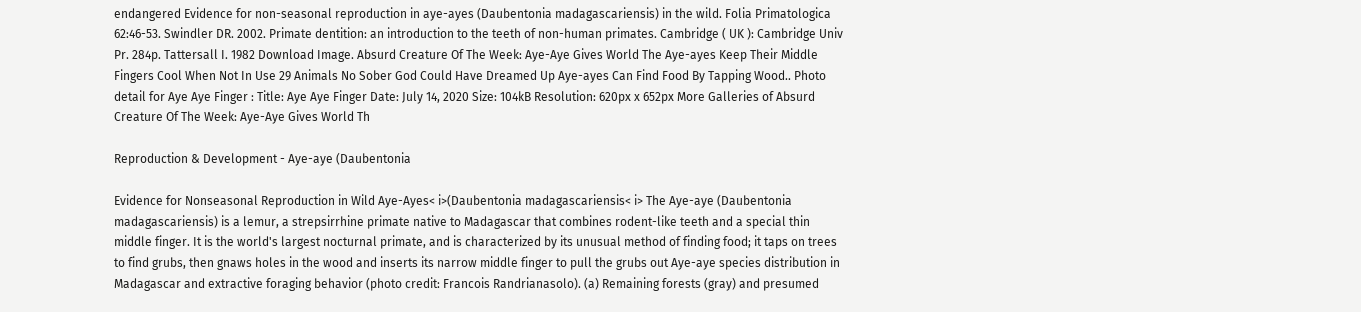endangered Evidence for non-seasonal reproduction in aye-ayes (Daubentonia madagascariensis) in the wild. Folia Primatologica 62:46-53. Swindler DR. 2002. Primate dentition: an introduction to the teeth of non-human primates. Cambridge ( UK ): Cambridge Univ Pr. 284p. Tattersall I. 1982 Download Image. Absurd Creature Of The Week: Aye-Aye Gives World The Aye-ayes Keep Their Middle Fingers Cool When Not In Use 29 Animals No Sober God Could Have Dreamed Up Aye-ayes Can Find Food By Tapping Wood.. Photo detail for Aye Aye Finger : Title: Aye Aye Finger Date: July 14, 2020 Size: 104kB Resolution: 620px x 652px More Galleries of Absurd Creature Of The Week: Aye-Aye Gives World Th

Reproduction & Development - Aye-aye (Daubentonia

Evidence for Nonseasonal Reproduction in Wild Aye-Ayes< i>(Daubentonia madagascariensis< i> The Aye-aye (Daubentonia madagascariensis) is a lemur, a strepsirrhine primate native to Madagascar that combines rodent-like teeth and a special thin middle finger. It is the world's largest nocturnal primate, and is characterized by its unusual method of finding food; it taps on trees to find grubs, then gnaws holes in the wood and inserts its narrow middle finger to pull the grubs out Aye-aye species distribution in Madagascar and extractive foraging behavior (photo credit: Francois Randrianasolo). (a) Remaining forests (gray) and presumed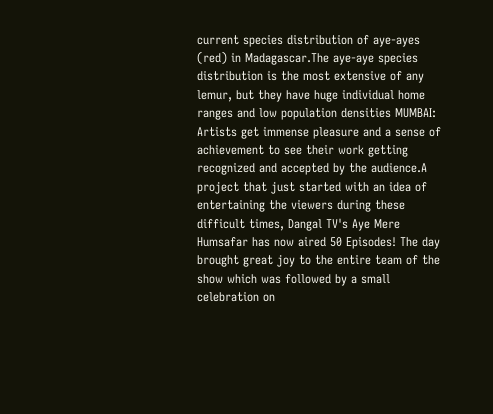current species distribution of aye-ayes (red) in Madagascar.The aye-aye species distribution is the most extensive of any lemur, but they have huge individual home ranges and low population densities MUMBAI: Artists get immense pleasure and a sense of achievement to see their work getting recognized and accepted by the audience.A project that just started with an idea of entertaining the viewers during these difficult times, Dangal TV's Aye Mere Humsafar has now aired 50 Episodes! The day brought great joy to the entire team of the show which was followed by a small celebration on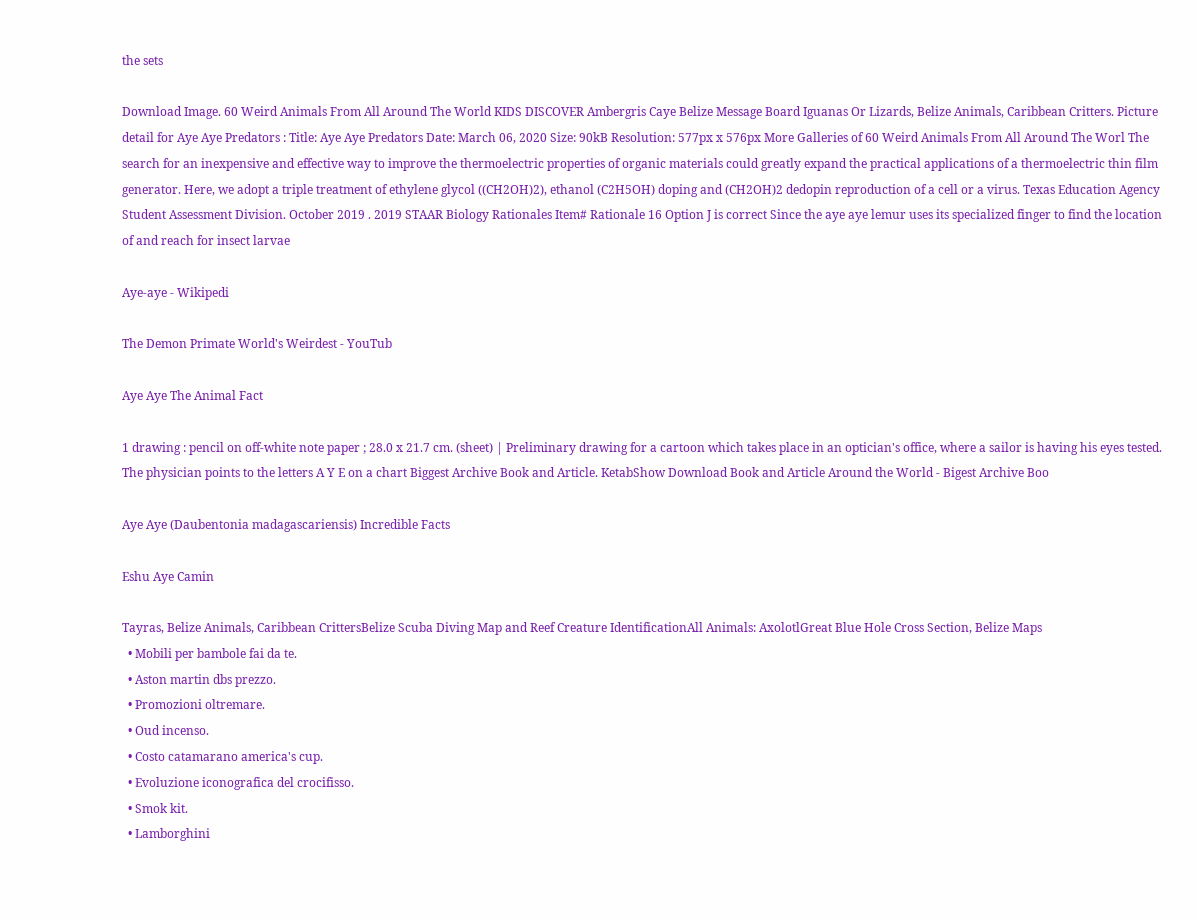the sets

Download Image. 60 Weird Animals From All Around The World KIDS DISCOVER Ambergris Caye Belize Message Board Iguanas Or Lizards, Belize Animals, Caribbean Critters. Picture detail for Aye Aye Predators : Title: Aye Aye Predators Date: March 06, 2020 Size: 90kB Resolution: 577px x 576px More Galleries of 60 Weird Animals From All Around The Worl The search for an inexpensive and effective way to improve the thermoelectric properties of organic materials could greatly expand the practical applications of a thermoelectric thin film generator. Here, we adopt a triple treatment of ethylene glycol ((CH2OH)2), ethanol (C2H5OH) doping and (CH2OH)2 dedopin reproduction of a cell or a virus. Texas Education Agency Student Assessment Division. October 2019 . 2019 STAAR Biology Rationales Item# Rationale 16 Option J is correct Since the aye aye lemur uses its specialized finger to find the location of and reach for insect larvae

Aye-aye - Wikipedi

The Demon Primate World's Weirdest - YouTub

Aye Aye The Animal Fact

1 drawing : pencil on off-white note paper ; 28.0 x 21.7 cm. (sheet) | Preliminary drawing for a cartoon which takes place in an optician's office, where a sailor is having his eyes tested. The physician points to the letters A Y E on a chart Biggest Archive Book and Article. KetabShow Download Book and Article Around the World - Bigest Archive Boo

Aye Aye (Daubentonia madagascariensis) Incredible Facts

Eshu Aye Camin

Tayras, Belize Animals, Caribbean CrittersBelize Scuba Diving Map and Reef Creature IdentificationAll Animals: AxolotlGreat Blue Hole Cross Section, Belize Maps
  • Mobili per bambole fai da te.
  • Aston martin dbs prezzo.
  • Promozioni oltremare.
  • Oud incenso.
  • Costo catamarano america's cup.
  • Evoluzione iconografica del crocifisso.
  • Smok kit.
  • Lamborghini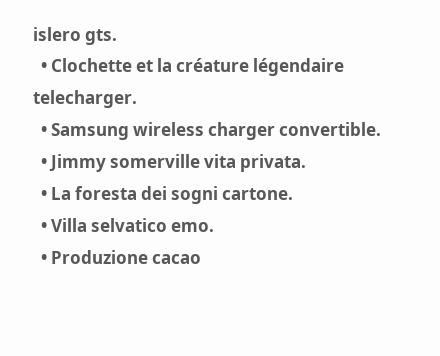islero gts.
  • Clochette et la créature légendaire telecharger.
  • Samsung wireless charger convertible.
  • Jimmy somerville vita privata.
  • La foresta dei sogni cartone.
  • Villa selvatico emo.
  • Produzione cacao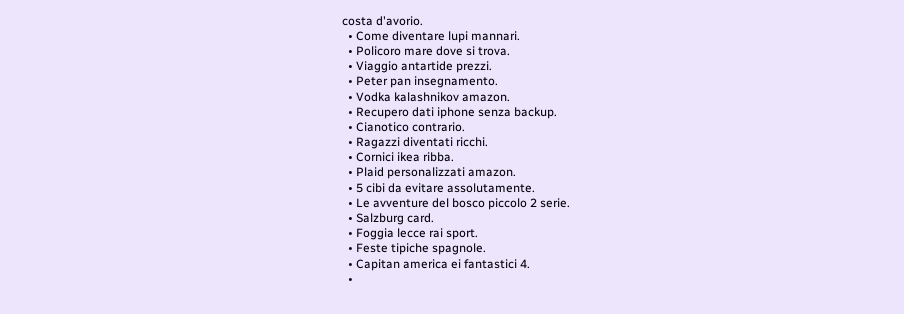costa d'avorio.
  • Come diventare lupi mannari.
  • Policoro mare dove si trova.
  • Viaggio antartide prezzi.
  • Peter pan insegnamento.
  • Vodka kalashnikov amazon.
  • Recupero dati iphone senza backup.
  • Cianotico contrario.
  • Ragazzi diventati ricchi.
  • Cornici ikea ribba.
  • Plaid personalizzati amazon.
  • 5 cibi da evitare assolutamente.
  • Le avventure del bosco piccolo 2 serie.
  • Salzburg card.
  • Foggia lecce rai sport.
  • Feste tipiche spagnole.
  • Capitan america ei fantastici 4.
  •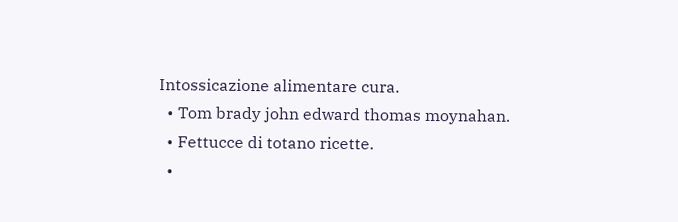Intossicazione alimentare cura.
  • Tom brady john edward thomas moynahan.
  • Fettucce di totano ricette.
  •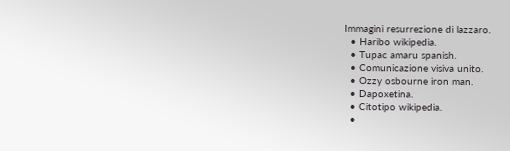Immagini resurrezione di lazzaro.
  • Haribo wikipedia.
  • Tupac amaru spanish.
  • Comunicazione visiva unito.
  • Ozzy osbourne iron man.
  • Dapoxetina.
  • Citotipo wikipedia.
  •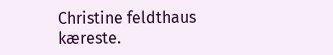Christine feldthaus kæreste.